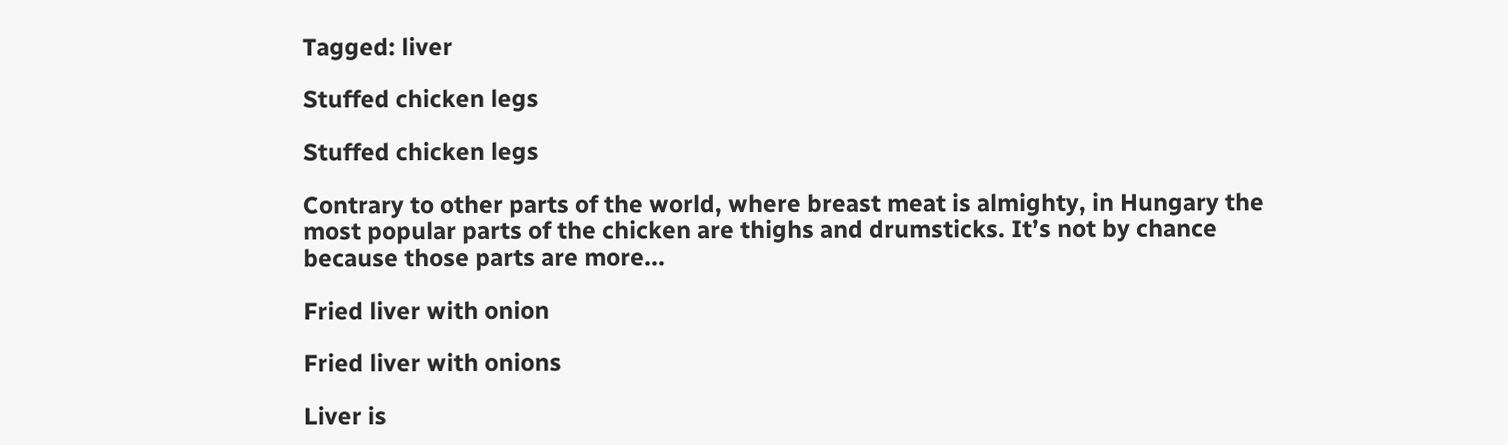Tagged: liver

Stuffed chicken legs

Stuffed chicken legs

Contrary to other parts of the world, where breast meat is almighty, in Hungary the most popular parts of the chicken are thighs and drumsticks. It’s not by chance because those parts are more...

Fried liver with onion

Fried liver with onions

Liver is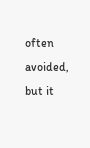often avoided, but it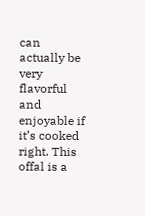can actually be very flavorful and enjoyable if it’s cooked right. This offal is a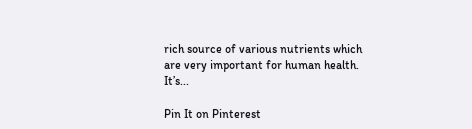rich source of various nutrients which are very important for human health. It’s...

Pin It on Pinterest